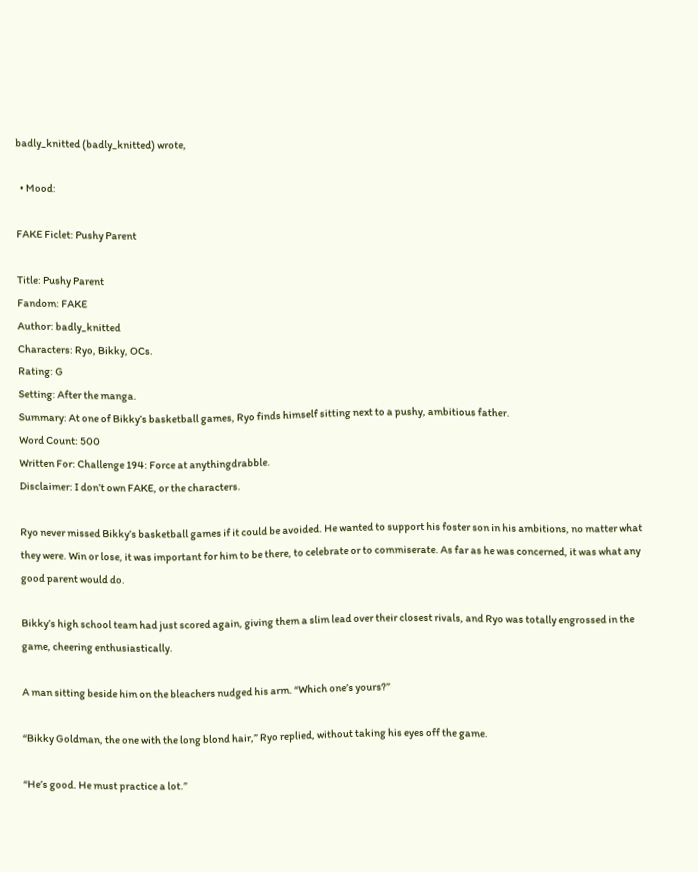badly_knitted (badly_knitted) wrote,

  • Mood:

FAKE Ficlet: Pushy Parent

Title: Pushy Parent
Fandom: FAKE
Author: badly_knitted
Characters: Ryo, Bikky, OCs.
Rating: G
Setting: After the manga.
Summary: At one of Bikky’s basketball games, Ryo finds himself sitting next to a pushy, ambitious father.
Word Count: 500
Written For: Challenge 194: Force at anythingdrabble.
Disclaimer: I don’t own FAKE, or the characters.

Ryo never missed Bikky’s basketball games if it could be avoided. He wanted to support his foster son in his ambitions, no matter what they were. Win or lose, it was important for him to be there, to celebrate or to commiserate. As far as he was concerned, it was what any good parent would do.

Bikky’s high school team had just scored again, giving them a slim lead over their closest rivals, and Ryo was totally engrossed in the game, cheering enthusiastically.

A man sitting beside him on the bleachers nudged his arm. “Which one’s yours?”

“Bikky Goldman, the one with the long blond hair,” Ryo replied, without taking his eyes off the game.

“He’s good. He must practice a lot.”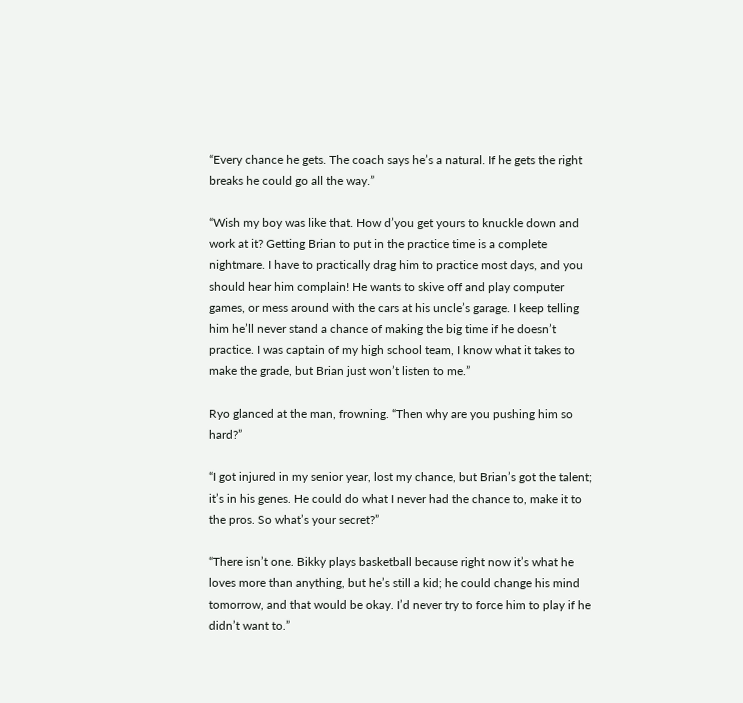“Every chance he gets. The coach says he’s a natural. If he gets the right breaks he could go all the way.”

“Wish my boy was like that. How d’you get yours to knuckle down and work at it? Getting Brian to put in the practice time is a complete nightmare. I have to practically drag him to practice most days, and you should hear him complain! He wants to skive off and play computer games, or mess around with the cars at his uncle’s garage. I keep telling him he’ll never stand a chance of making the big time if he doesn’t practice. I was captain of my high school team, I know what it takes to make the grade, but Brian just won’t listen to me.”

Ryo glanced at the man, frowning. “Then why are you pushing him so hard?”

“I got injured in my senior year, lost my chance, but Brian’s got the talent; it’s in his genes. He could do what I never had the chance to, make it to the pros. So what’s your secret?”

“There isn’t one. Bikky plays basketball because right now it’s what he loves more than anything, but he’s still a kid; he could change his mind tomorrow, and that would be okay. I’d never try to force him to play if he didn’t want to.”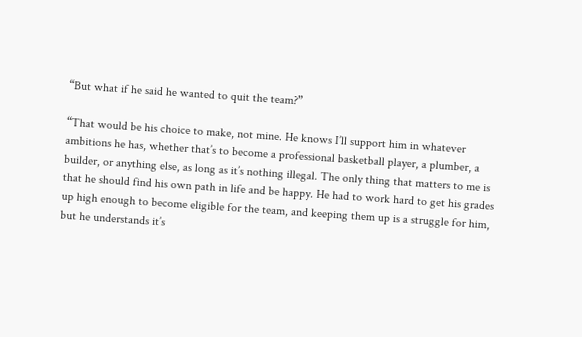“But what if he said he wanted to quit the team?”

“That would be his choice to make, not mine. He knows I’ll support him in whatever ambitions he has, whether that’s to become a professional basketball player, a plumber, a builder, or anything else, as long as it’s nothing illegal. The only thing that matters to me is that he should find his own path in life and be happy. He had to work hard to get his grades up high enough to become eligible for the team, and keeping them up is a struggle for him, but he understands it’s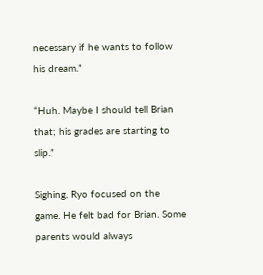necessary if he wants to follow his dream.”

“Huh. Maybe I should tell Brian that; his grades are starting to slip.”

Sighing, Ryo focused on the game. He felt bad for Brian. Some parents would always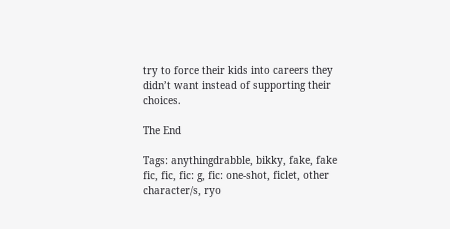try to force their kids into careers they didn’t want instead of supporting their choices.

The End

Tags: anythingdrabble, bikky, fake, fake fic, fic, fic: g, fic: one-shot, ficlet, other character/s, ryo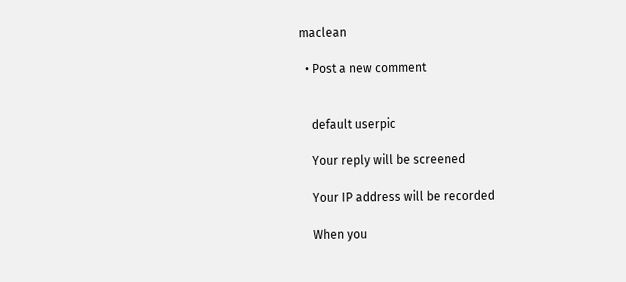maclean

  • Post a new comment


    default userpic

    Your reply will be screened

    Your IP address will be recorded

    When you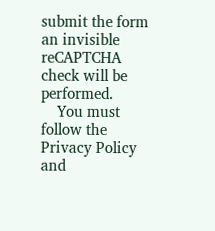submit the form an invisible reCAPTCHA check will be performed.
    You must follow the Privacy Policy and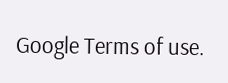Google Terms of use.